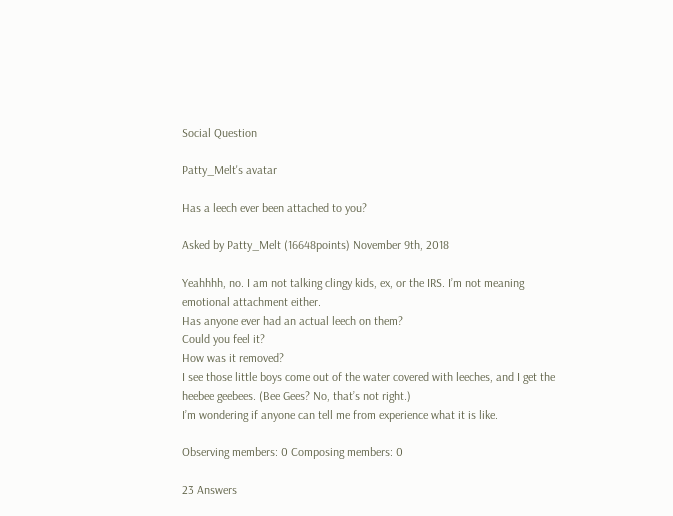Social Question

Patty_Melt's avatar

Has a leech ever been attached to you?

Asked by Patty_Melt (16648points) November 9th, 2018

Yeahhhh, no. I am not talking clingy kids, ex, or the IRS. I’m not meaning emotional attachment either.
Has anyone ever had an actual leech on them?
Could you feel it?
How was it removed?
I see those little boys come out of the water covered with leeches, and I get the heebee geebees. (Bee Gees? No, that’s not right.)
I’m wondering if anyone can tell me from experience what it is like.

Observing members: 0 Composing members: 0

23 Answers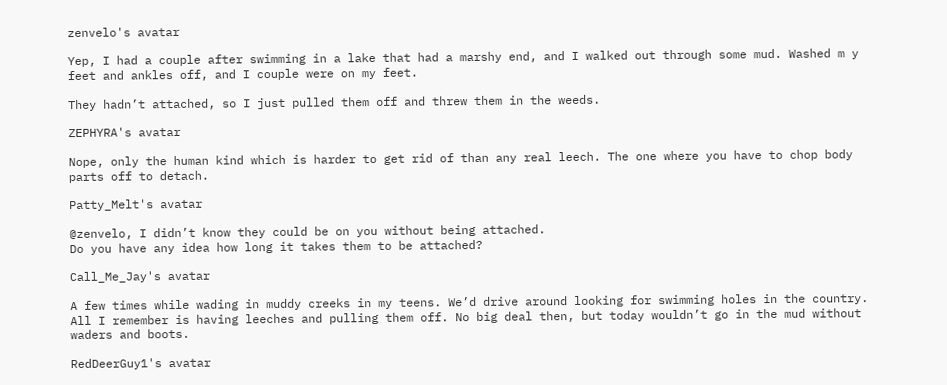zenvelo's avatar

Yep, I had a couple after swimming in a lake that had a marshy end, and I walked out through some mud. Washed m y feet and ankles off, and I couple were on my feet.

They hadn’t attached, so I just pulled them off and threw them in the weeds.

ZEPHYRA's avatar

Nope, only the human kind which is harder to get rid of than any real leech. The one where you have to chop body parts off to detach.

Patty_Melt's avatar

@zenvelo, I didn’t know they could be on you without being attached.
Do you have any idea how long it takes them to be attached?

Call_Me_Jay's avatar

A few times while wading in muddy creeks in my teens. We’d drive around looking for swimming holes in the country. All I remember is having leeches and pulling them off. No big deal then, but today wouldn’t go in the mud without waders and boots.

RedDeerGuy1's avatar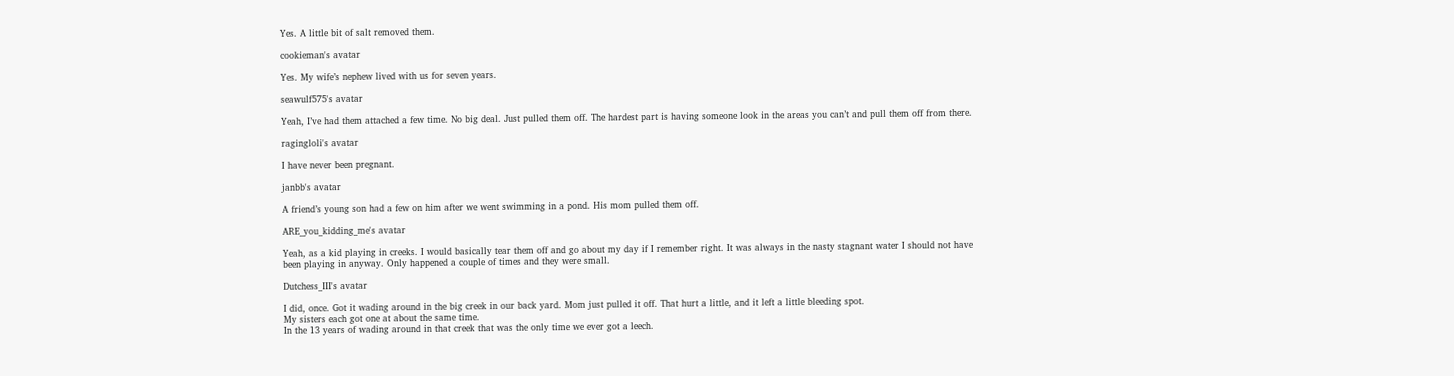Yes. A little bit of salt removed them.

cookieman's avatar

Yes. My wife’s nephew lived with us for seven years.

seawulf575's avatar

Yeah, I’ve had them attached a few time. No big deal. Just pulled them off. The hardest part is having someone look in the areas you can’t and pull them off from there.

ragingloli's avatar

I have never been pregnant.

janbb's avatar

A friend’s young son had a few on him after we went swimming in a pond. His mom pulled them off.

ARE_you_kidding_me's avatar

Yeah, as a kid playing in creeks. I would basically tear them off and go about my day if I remember right. It was always in the nasty stagnant water I should not have been playing in anyway. Only happened a couple of times and they were small.

Dutchess_III's avatar

I did, once. Got it wading around in the big creek in our back yard. Mom just pulled it off. That hurt a little, and it left a little bleeding spot.
My sisters each got one at about the same time.
In the 13 years of wading around in that creek that was the only time we ever got a leech.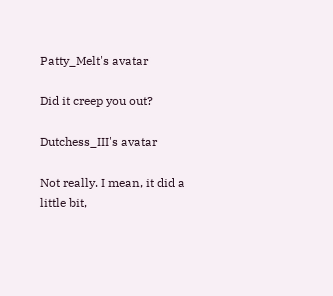Patty_Melt's avatar

Did it creep you out?

Dutchess_III's avatar

Not really. I mean, it did a little bit,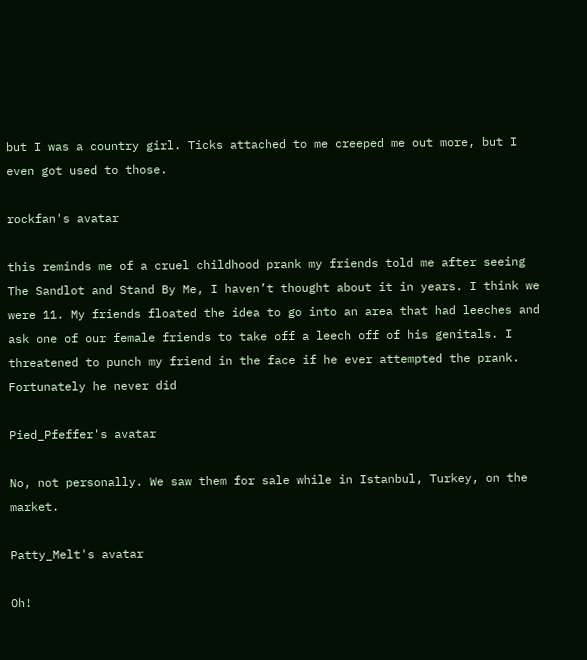but I was a country girl. Ticks attached to me creeped me out more, but I even got used to those.

rockfan's avatar

this reminds me of a cruel childhood prank my friends told me after seeing The Sandlot and Stand By Me, I haven’t thought about it in years. I think we were 11. My friends floated the idea to go into an area that had leeches and ask one of our female friends to take off a leech off of his genitals. I threatened to punch my friend in the face if he ever attempted the prank. Fortunately he never did

Pied_Pfeffer's avatar

No, not personally. We saw them for sale while in Istanbul, Turkey, on the market.

Patty_Melt's avatar

Oh!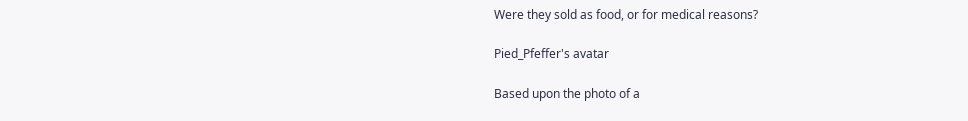Were they sold as food, or for medical reasons?

Pied_Pfeffer's avatar

Based upon the photo of a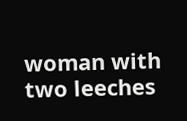woman with two leeches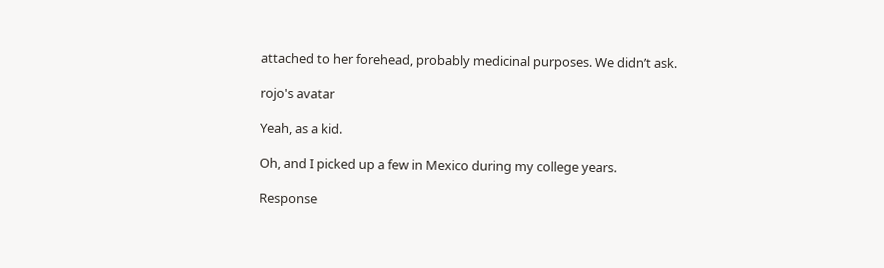attached to her forehead, probably medicinal purposes. We didn’t ask.

rojo's avatar

Yeah, as a kid.

Oh, and I picked up a few in Mexico during my college years.

Response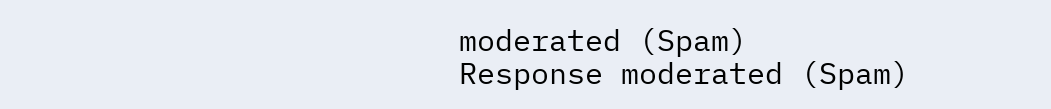moderated (Spam)
Response moderated (Spam)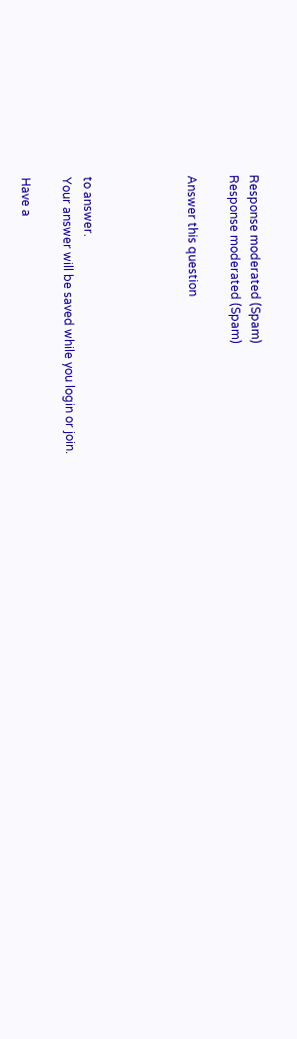Response moderated (Spam)
Response moderated (Spam)

Answer this question




to answer.
Your answer will be saved while you login or join.

Have a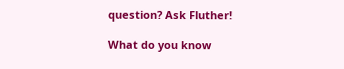question? Ask Fluther!

What do you know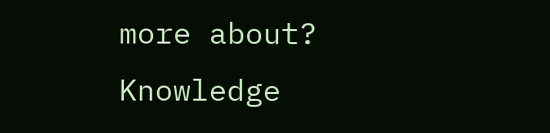more about?
Knowledge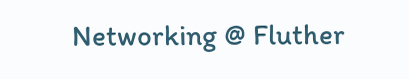Networking @ Fluther